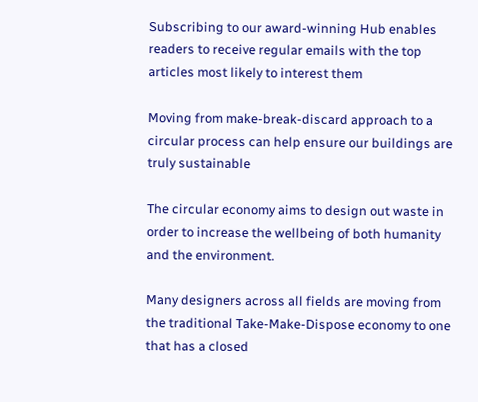Subscribing to our award-winning Hub enables readers to receive regular emails with the top articles most likely to interest them

Moving from make-break-discard approach to a circular process can help ensure our buildings are truly sustainable

The circular economy aims to design out waste in order to increase the wellbeing of both humanity and the environment.

Many designers across all fields are moving from the traditional Take-Make-Dispose economy to one that has a closed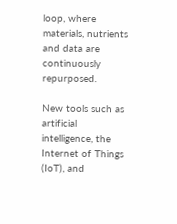loop, where materials, nutrients and data are continuously repurposed.

New tools such as artificial intelligence, the Internet of Things (IoT), and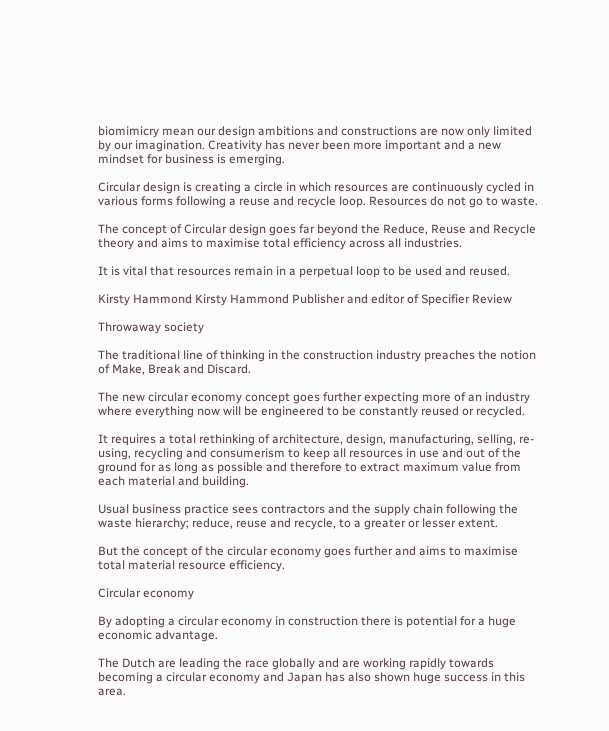biomimicry mean our design ambitions and constructions are now only limited by our imagination. Creativity has never been more important and a new mindset for business is emerging.

Circular design is creating a circle in which resources are continuously cycled in various forms following a reuse and recycle loop. Resources do not go to waste.

The concept of Circular design goes far beyond the Reduce, Reuse and Recycle theory and aims to maximise total efficiency across all industries.

It is vital that resources remain in a perpetual loop to be used and reused.

Kirsty Hammond Kirsty Hammond Publisher and editor of Specifier Review

Throwaway society

The traditional line of thinking in the construction industry preaches the notion of Make, Break and Discard.

The new circular economy concept goes further expecting more of an industry where everything now will be engineered to be constantly reused or recycled.

It requires a total rethinking of architecture, design, manufacturing, selling, re-using, recycling and consumerism to keep all resources in use and out of the ground for as long as possible and therefore to extract maximum value from each material and building.

Usual business practice sees contractors and the supply chain following the waste hierarchy; reduce, reuse and recycle, to a greater or lesser extent.

But the concept of the circular economy goes further and aims to maximise total material resource efficiency.

Circular economy

By adopting a circular economy in construction there is potential for a huge economic advantage.

The Dutch are leading the race globally and are working rapidly towards becoming a circular economy and Japan has also shown huge success in this area.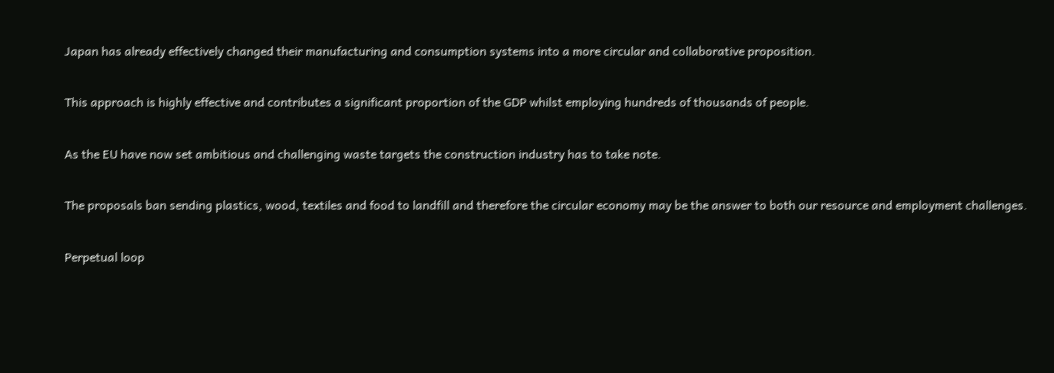Japan has already effectively changed their manufacturing and consumption systems into a more circular and collaborative proposition.

This approach is highly effective and contributes a significant proportion of the GDP whilst employing hundreds of thousands of people.

As the EU have now set ambitious and challenging waste targets the construction industry has to take note.

The proposals ban sending plastics, wood, textiles and food to landfill and therefore the circular economy may be the answer to both our resource and employment challenges.

Perpetual loop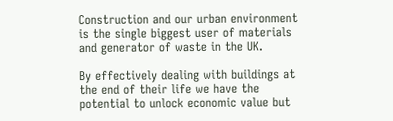Construction and our urban environment is the single biggest user of materials and generator of waste in the UK.

By effectively dealing with buildings at the end of their life we have the potential to unlock economic value but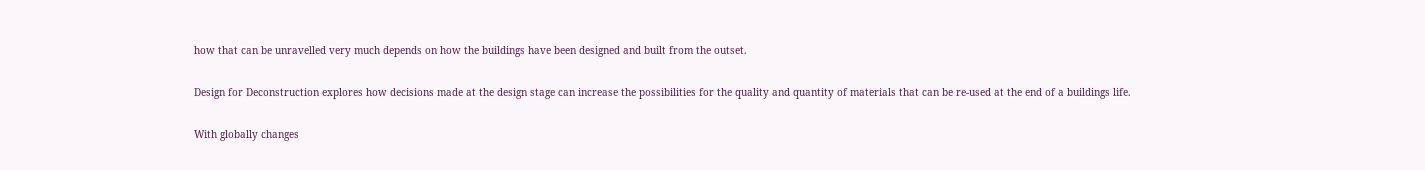how that can be unravelled very much depends on how the buildings have been designed and built from the outset.

Design for Deconstruction explores how decisions made at the design stage can increase the possibilities for the quality and quantity of materials that can be re-used at the end of a buildings life.

With globally changes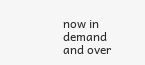now in demand and over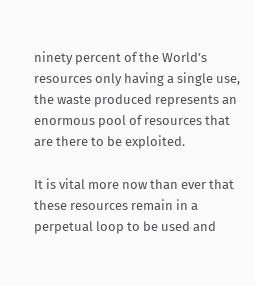ninety percent of the World’s resources only having a single use, the waste produced represents an enormous pool of resources that are there to be exploited.

It is vital more now than ever that these resources remain in a perpetual loop to be used and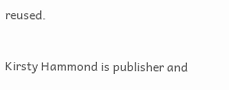reused.

Kirsty Hammond is publisher and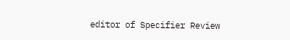editor of Specifier Review